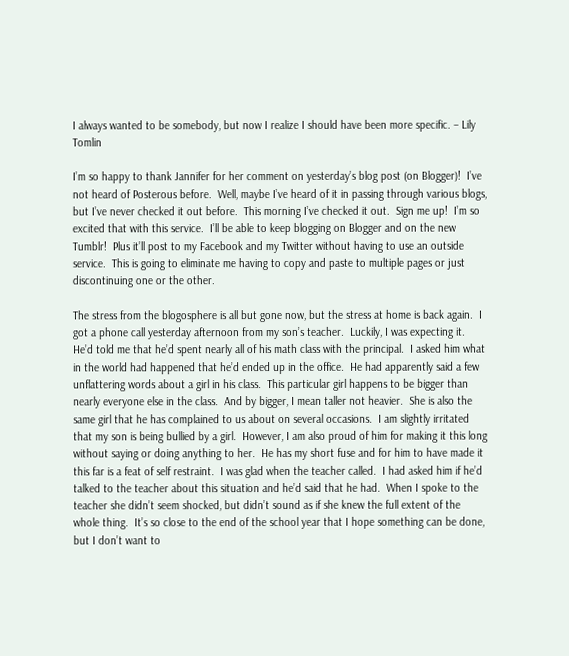I always wanted to be somebody, but now I realize I should have been more specific. – Lily Tomlin

I’m so happy to thank Jannifer for her comment on yesterday’s blog post (on Blogger)!  I’ve not heard of Posterous before.  Well, maybe I’ve heard of it in passing through various blogs, but I’ve never checked it out before.  This morning I’ve checked it out.  Sign me up!  I’m so excited that with this service.  I’ll be able to keep blogging on Blogger and on the new Tumblr!  Plus it’ll post to my Facebook and my Twitter without having to use an outside service.  This is going to eliminate me having to copy and paste to multiple pages or just discontinuing one or the other.

The stress from the blogosphere is all but gone now, but the stress at home is back again.  I got a phone call yesterday afternoon from my son’s teacher.  Luckily, I was expecting it.  He’d told me that he’d spent nearly all of his math class with the principal.  I asked him what in the world had happened that he’d ended up in the office.  He had apparently said a few unflattering words about a girl in his class.  This particular girl happens to be bigger than nearly everyone else in the class.  And by bigger, I mean taller not heavier.  She is also the same girl that he has complained to us about on several occasions.  I am slightly irritated that my son is being bullied by a girl.  However, I am also proud of him for making it this long without saying or doing anything to her.  He has my short fuse and for him to have made it this far is a feat of self restraint.  I was glad when the teacher called.  I had asked him if he’d talked to the teacher about this situation and he’d said that he had.  When I spoke to the teacher she didn’t seem shocked, but didn’t sound as if she knew the full extent of the whole thing.  It’s so close to the end of the school year that I hope something can be done, but I don’t want to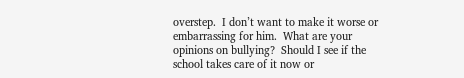overstep.  I don’t want to make it worse or embarrassing for him.  What are your opinions on bullying?  Should I see if the school takes care of it now or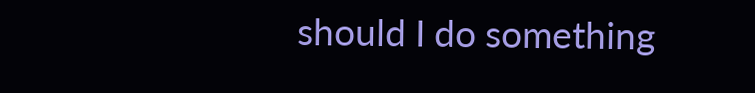should I do something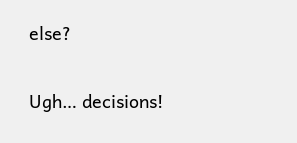else?

Ugh… decisions!